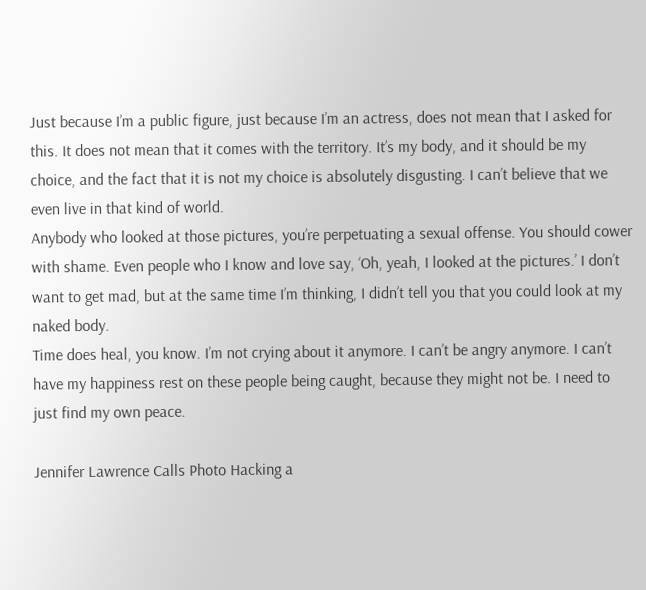Just because I’m a public figure, just because I’m an actress, does not mean that I asked for this. It does not mean that it comes with the territory. It’s my body, and it should be my choice, and the fact that it is not my choice is absolutely disgusting. I can’t believe that we even live in that kind of world.
Anybody who looked at those pictures, you’re perpetuating a sexual offense. You should cower with shame. Even people who I know and love say, ‘Oh, yeah, I looked at the pictures.’ I don’t want to get mad, but at the same time I’m thinking, I didn’t tell you that you could look at my naked body.
Time does heal, you know. I’m not crying about it anymore. I can’t be angry anymore. I can’t have my happiness rest on these people being caught, because they might not be. I need to just find my own peace.

Jennifer Lawrence Calls Photo Hacking a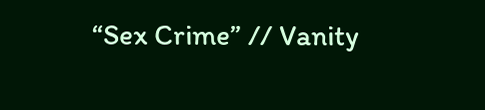“Sex Crime” // Vanity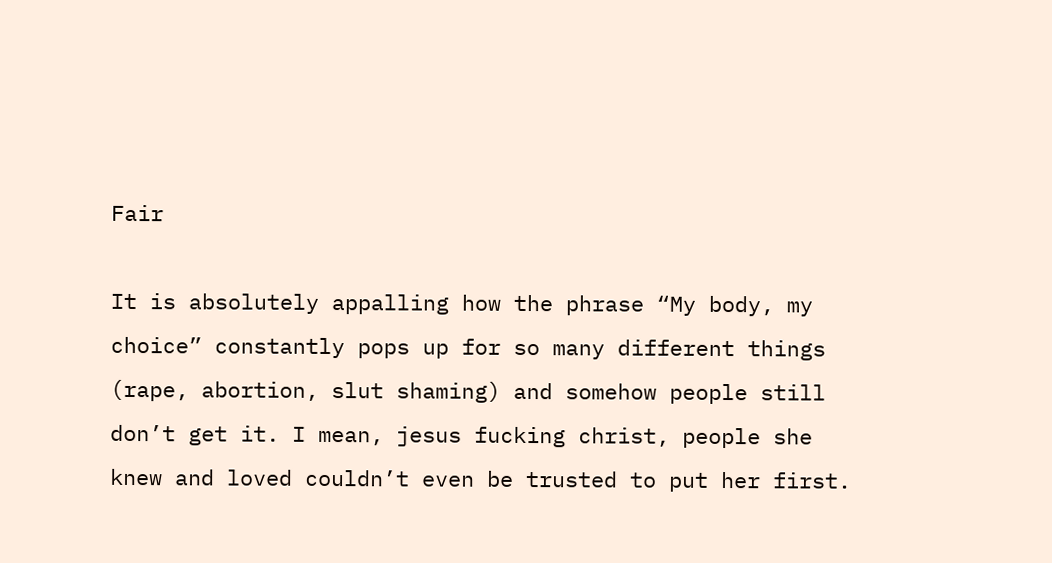Fair

It is absolutely appalling how the phrase “My body, my choice” constantly pops up for so many different things (rape, abortion, slut shaming) and somehow people still don’t get it. I mean, jesus fucking christ, people she knew and loved couldn’t even be trusted to put her first.